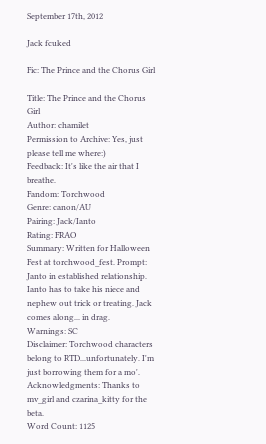September 17th, 2012

Jack fcuked

Fic: The Prince and the Chorus Girl

Title: The Prince and the Chorus Girl
Author: chamilet
Permission to Archive: Yes, just please tell me where:)
Feedback: It's like the air that I breathe.
Fandom: Torchwood
Genre: canon/AU
Pairing: Jack/Ianto
Rating: FRAO
Summary: Written for Halloween Fest at torchwood_fest. Prompt: Janto in established relationship. Ianto has to take his niece and nephew out trick or treating. Jack comes along... in drag.
Warnings: SC
Disclaimer: Torchwood characters belong to RTD...unfortunately. I'm just borrowing them for a mo'.
Acknowledgments: Thanks to mv_girl and czarina_kitty for the beta.
Word Count: 1125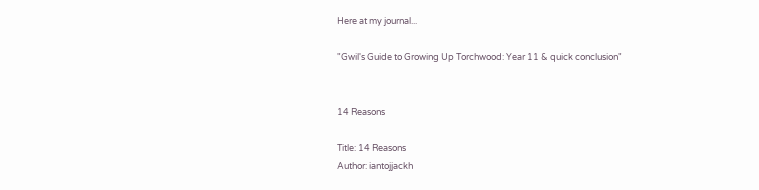Here at my journal...

"Gwil's Guide to Growing Up Torchwood: Year 11 & quick conclusion"


14 Reasons

Title: 14 Reasons
Author: iantojjackh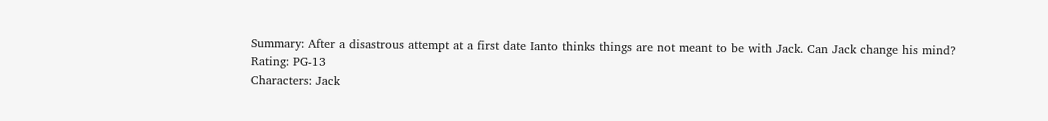Summary: After a disastrous attempt at a first date Ianto thinks things are not meant to be with Jack. Can Jack change his mind?
Rating: PG-13
Characters: Jack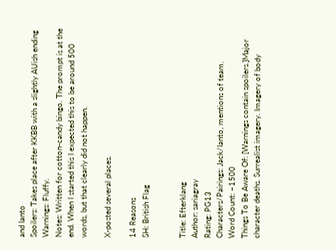and Ianto
Spoilers: Takes place after KKBB with a slightly AUish ending
Warnings: Fluffy.
Notes: Written for cotton-candy bingo. The prompt is at the end. When I started this I expected this to be around 500 words, but that clearly did not happen.

X-posted several places.

14 Reasons
SH: British Flag


Title: Efterklang
Author: sariagray
Rating: PG13
Characters/Pairings: Jack/Ianto, mentions of team.
Word Count: ~1500
Things To Be Aware Of: [Warnings contain spoilers.]Major character deaths. Surrealist imagery. Imagery of body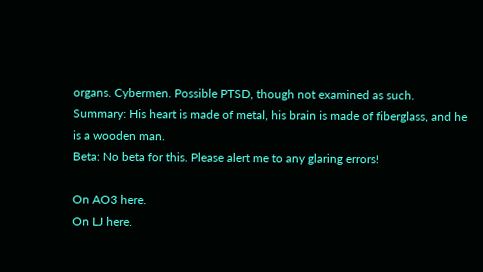organs. Cybermen. Possible PTSD, though not examined as such.
Summary: His heart is made of metal, his brain is made of fiberglass, and he is a wooden man.
Beta: No beta for this. Please alert me to any glaring errors!

On AO3 here.
On LJ here.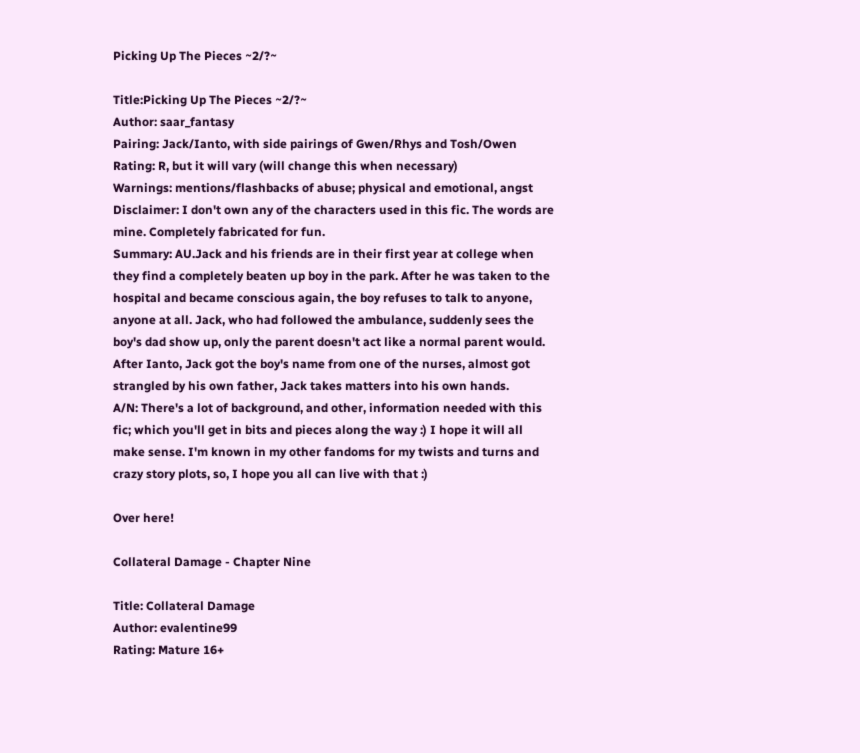Picking Up The Pieces ~2/?~

Title:Picking Up The Pieces ~2/?~
Author: saar_fantasy
Pairing: Jack/Ianto, with side pairings of Gwen/Rhys and Tosh/Owen
Rating: R, but it will vary (will change this when necessary)
Warnings: mentions/flashbacks of abuse; physical and emotional, angst
Disclaimer: I don't own any of the characters used in this fic. The words are mine. Completely fabricated for fun.
Summary: AU.Jack and his friends are in their first year at college when they find a completely beaten up boy in the park. After he was taken to the hospital and became conscious again, the boy refuses to talk to anyone, anyone at all. Jack, who had followed the ambulance, suddenly sees the boy's dad show up, only the parent doesn't act like a normal parent would. After Ianto, Jack got the boy's name from one of the nurses, almost got strangled by his own father, Jack takes matters into his own hands.
A/N: There's a lot of background, and other, information needed with this fic; which you'll get in bits and pieces along the way :) I hope it will all make sense. I'm known in my other fandoms for my twists and turns and crazy story plots, so, I hope you all can live with that :)

Over here!

Collateral Damage - Chapter Nine

Title: Collateral Damage
Author: evalentine99
Rating: Mature 16+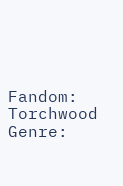Fandom: Torchwood
Genre: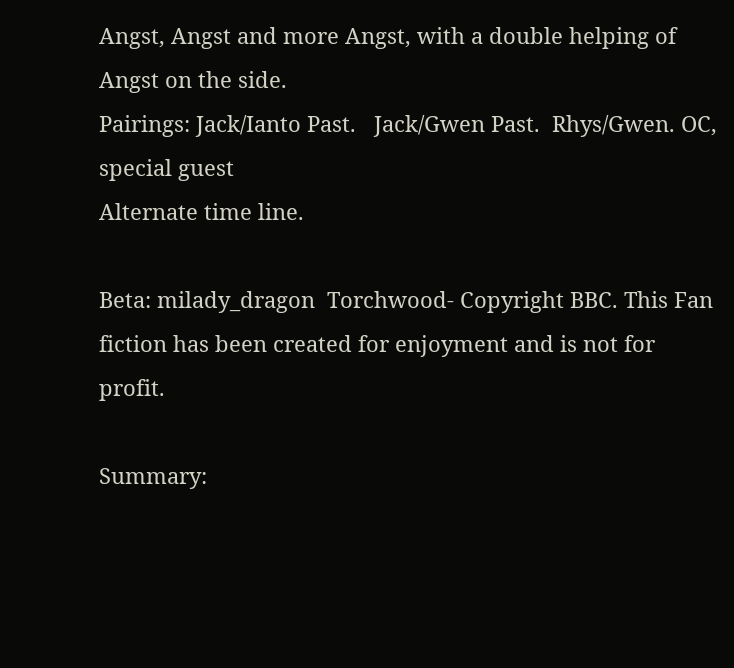Angst, Angst and more Angst, with a double helping of Angst on the side.
Pairings: Jack/Ianto Past.   Jack/Gwen Past.  Rhys/Gwen. OC, special guest
Alternate time line.

Beta: milady_dragon  Torchwood- Copyright BBC. This Fan fiction has been created for enjoyment and is not for profit.

Summary: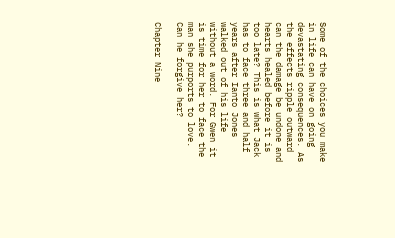Some of the choices you make in life can have on going devastating consequences. As the effects ripple outward can the damage be undone and hearts healed before it is too late? This is what Jack has to face three and half years after Ianto Jones walked out of his life without a word. For Gwen it is time for her to face the man she purports to love. Can he forgive her?

Chapter Nine